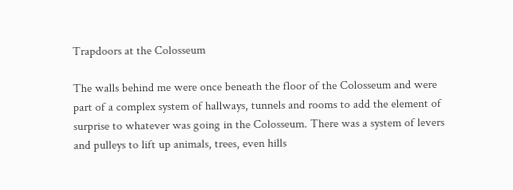Trapdoors at the Colosseum

The walls behind me were once beneath the floor of the Colosseum and were part of a complex system of hallways, tunnels and rooms to add the element of surprise to whatever was going in the Colosseum. There was a system of levers and pulleys to lift up animals, trees, even hills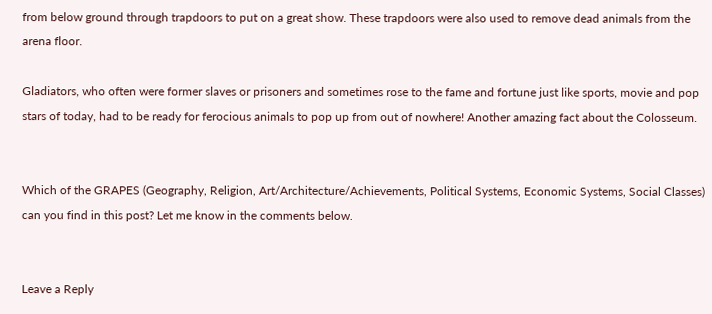from below ground through trapdoors to put on a great show. These trapdoors were also used to remove dead animals from the arena floor.

Gladiators, who often were former slaves or prisoners and sometimes rose to the fame and fortune just like sports, movie and pop stars of today, had to be ready for ferocious animals to pop up from out of nowhere! Another amazing fact about the Colosseum.


Which of the GRAPES (Geography, Religion, Art/Architecture/Achievements, Political Systems, Economic Systems, Social Classes) can you find in this post? Let me know in the comments below.


Leave a Reply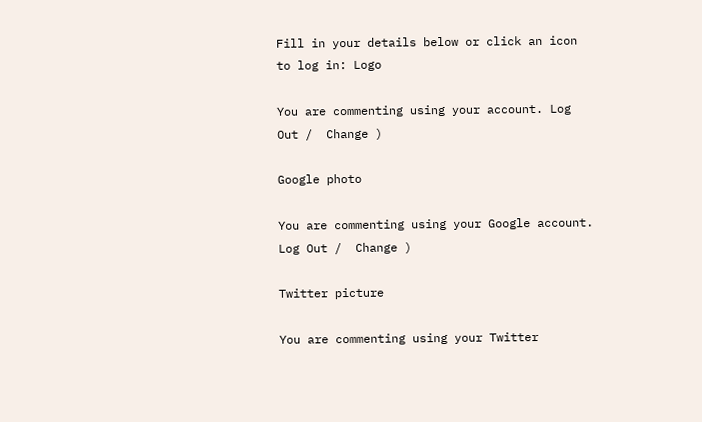Fill in your details below or click an icon to log in: Logo

You are commenting using your account. Log Out /  Change )

Google photo

You are commenting using your Google account. Log Out /  Change )

Twitter picture

You are commenting using your Twitter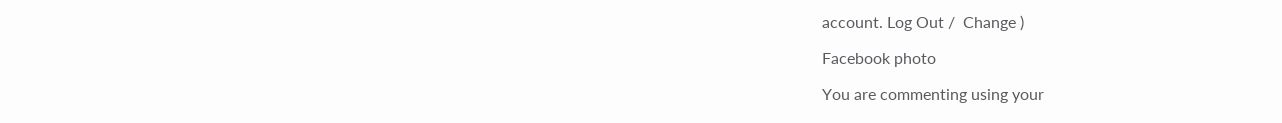account. Log Out /  Change )

Facebook photo

You are commenting using your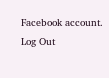Facebook account. Log Out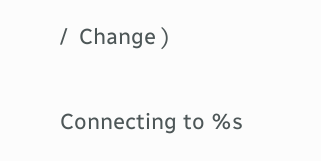/  Change )

Connecting to %s